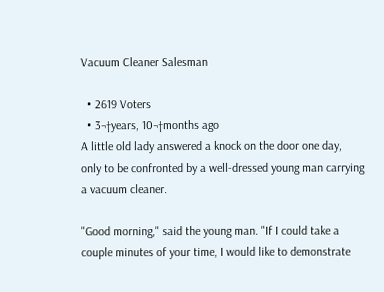Vacuum Cleaner Salesman

  • 2619 Voters
  • 3¬†years, 10¬†months ago
A little old lady answered a knock on the door one day,
only to be confronted by a well-dressed young man carrying
a vacuum cleaner.

"Good morning," said the young man. "If I could take a
couple minutes of your time, I would like to demonstrate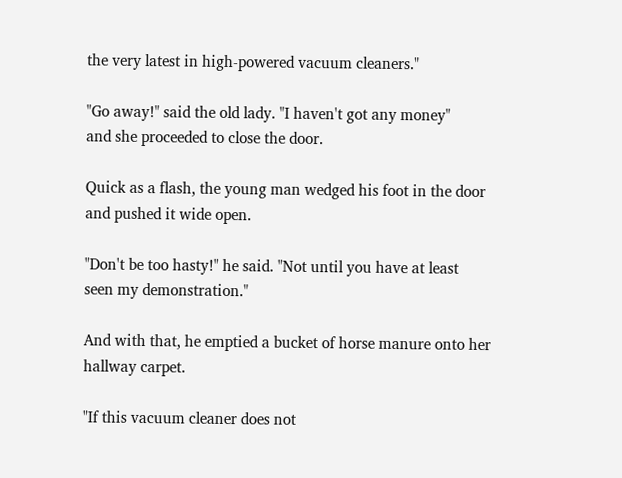the very latest in high-powered vacuum cleaners."

"Go away!" said the old lady. "I haven't got any money"
and she proceeded to close the door.

Quick as a flash, the young man wedged his foot in the door
and pushed it wide open.

"Don't be too hasty!" he said. "Not until you have at least
seen my demonstration."

And with that, he emptied a bucket of horse manure onto her
hallway carpet.

"If this vacuum cleaner does not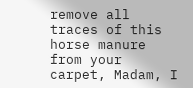remove all traces of this
horse manure from your carpet, Madam, I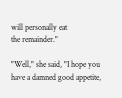will personally eat
the remainder."

"Well," she said, "I hope you have a damned good appetite,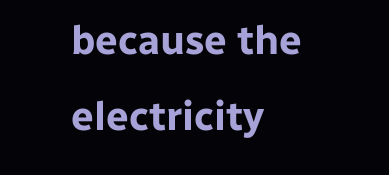because the electricity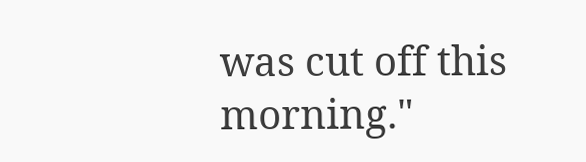was cut off this morning."